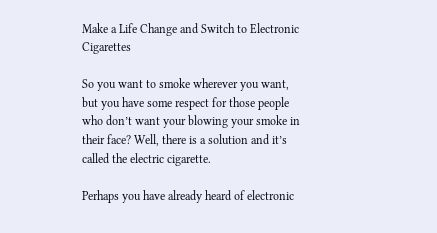Make a Life Change and Switch to Electronic Cigarettes

So you want to smoke wherever you want, but you have some respect for those people who don’t want your blowing your smoke in their face? Well, there is a solution and it’s called the electric cigarette.

Perhaps you have already heard of electronic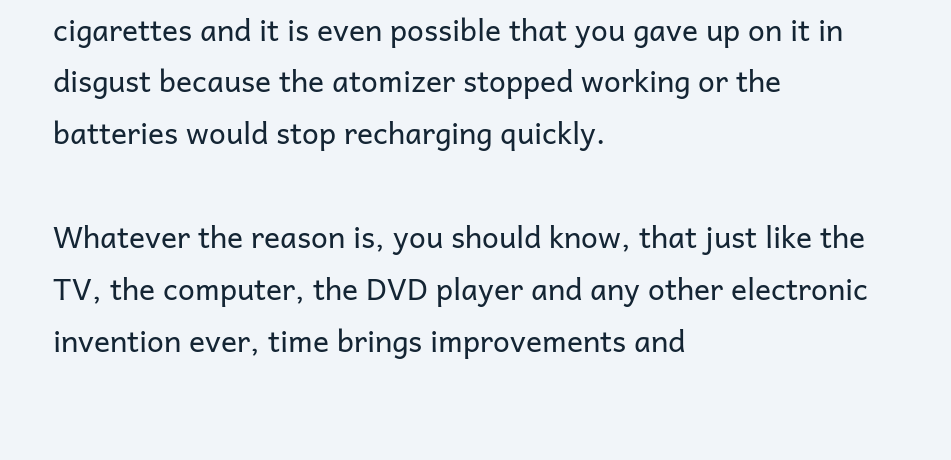cigarettes and it is even possible that you gave up on it in disgust because the atomizer stopped working or the batteries would stop recharging quickly.

Whatever the reason is, you should know, that just like the TV, the computer, the DVD player and any other electronic invention ever, time brings improvements and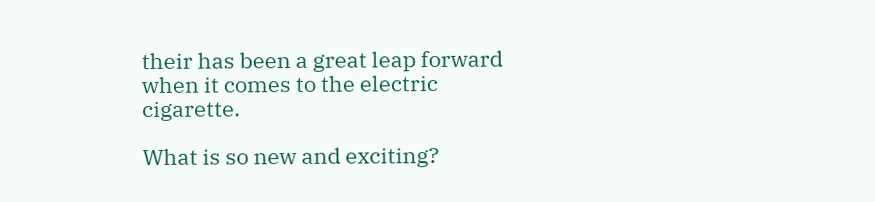their has been a great leap forward when it comes to the electric cigarette.

What is so new and exciting?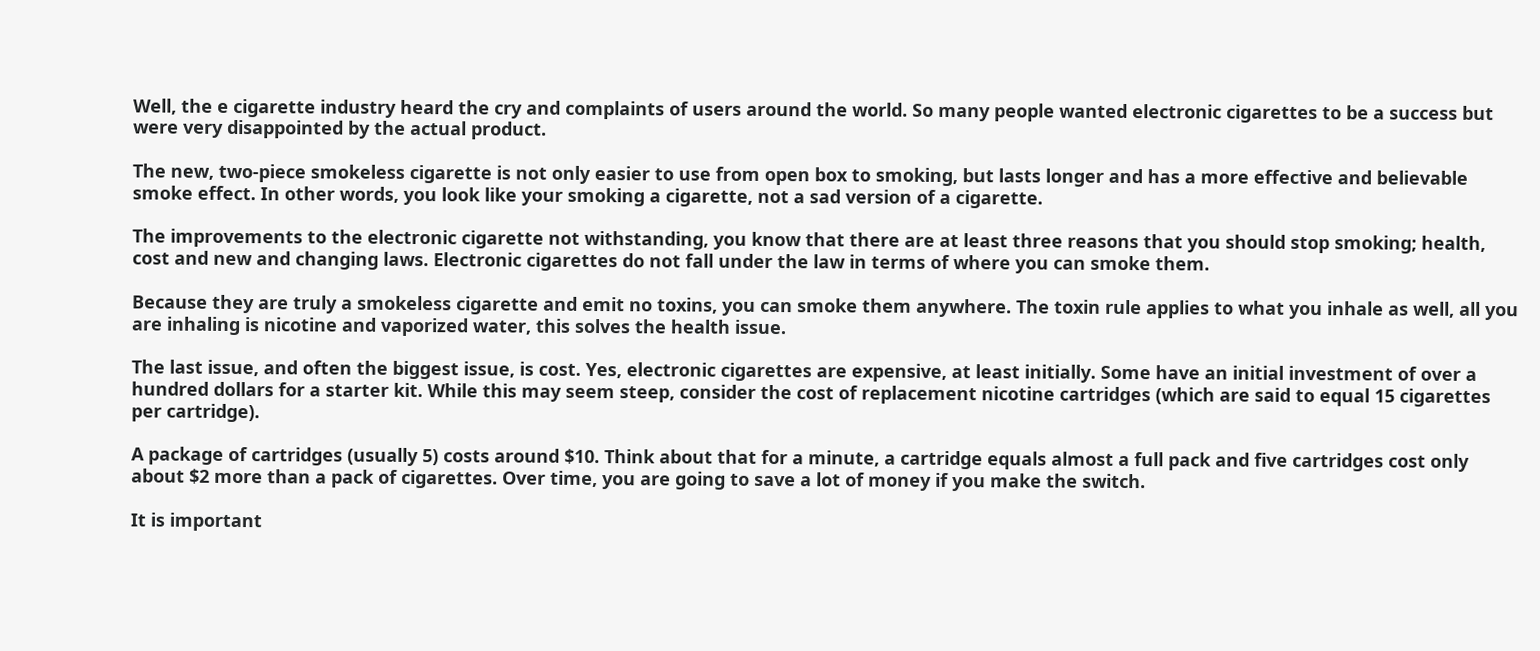Well, the e cigarette industry heard the cry and complaints of users around the world. So many people wanted electronic cigarettes to be a success but were very disappointed by the actual product.

The new, two-piece smokeless cigarette is not only easier to use from open box to smoking, but lasts longer and has a more effective and believable smoke effect. In other words, you look like your smoking a cigarette, not a sad version of a cigarette.

The improvements to the electronic cigarette not withstanding, you know that there are at least three reasons that you should stop smoking; health, cost and new and changing laws. Electronic cigarettes do not fall under the law in terms of where you can smoke them.

Because they are truly a smokeless cigarette and emit no toxins, you can smoke them anywhere. The toxin rule applies to what you inhale as well, all you are inhaling is nicotine and vaporized water, this solves the health issue.

The last issue, and often the biggest issue, is cost. Yes, electronic cigarettes are expensive, at least initially. Some have an initial investment of over a hundred dollars for a starter kit. While this may seem steep, consider the cost of replacement nicotine cartridges (which are said to equal 15 cigarettes per cartridge).

A package of cartridges (usually 5) costs around $10. Think about that for a minute, a cartridge equals almost a full pack and five cartridges cost only about $2 more than a pack of cigarettes. Over time, you are going to save a lot of money if you make the switch.

It is important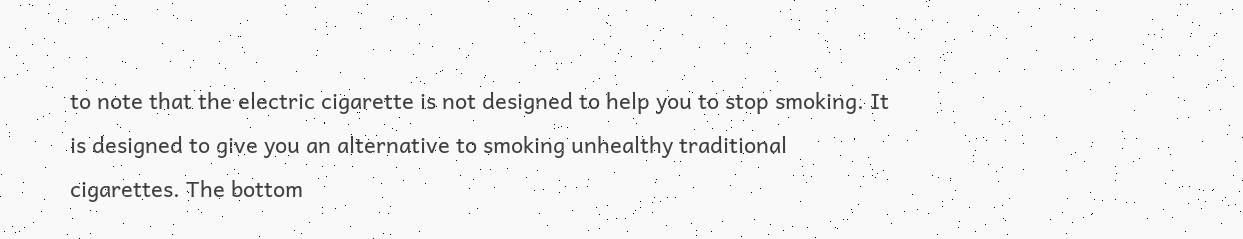to note that the electric cigarette is not designed to help you to stop smoking. It is designed to give you an alternative to smoking unhealthy traditional cigarettes. The bottom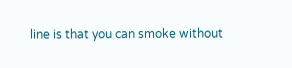line is that you can smoke without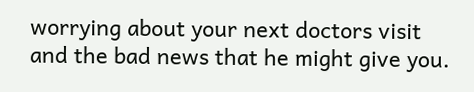worrying about your next doctors visit and the bad news that he might give you.